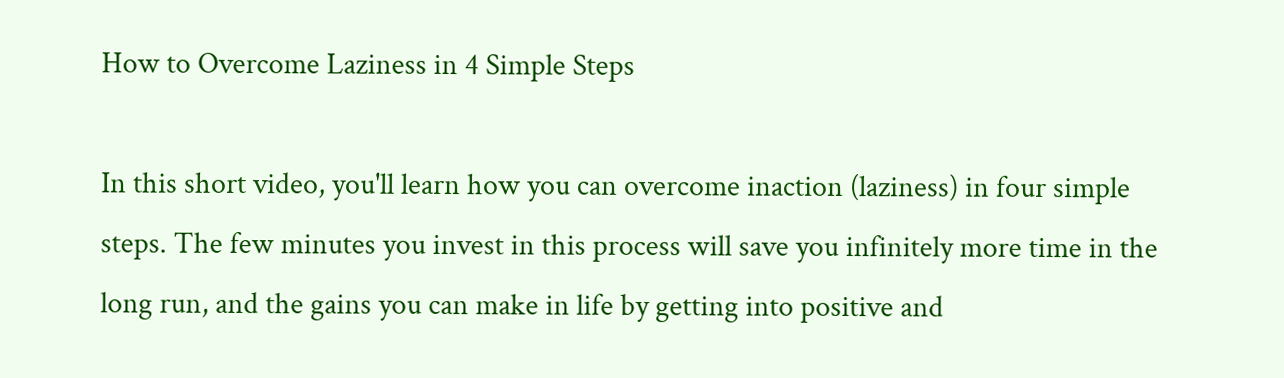How to Overcome Laziness in 4 Simple Steps

In this short video, you'll learn how you can overcome inaction (laziness) in four simple steps. The few minutes you invest in this process will save you infinitely more time in the long run, and the gains you can make in life by getting into positive and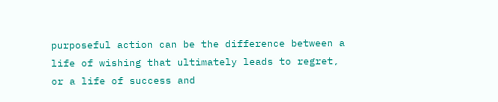purposeful action can be the difference between a life of wishing that ultimately leads to regret, or a life of success and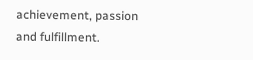achievement, passion and fulfillment.